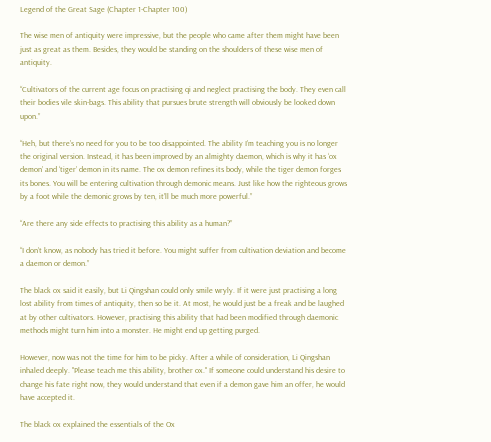Legend of the Great Sage (Chapter 1-Chapter 100)

The wise men of antiquity were impressive, but the people who came after them might have been just as great as them. Besides, they would be standing on the shoulders of these wise men of antiquity.

“Cultivators of the current age focus on practising qi and neglect practising the body. They even call their bodies vile skin-bags. This ability that pursues brute strength will obviously be looked down upon.”

“Heh, but there’s no need for you to be too disappointed. The ability I’m teaching you is no longer the original version. Instead, it has been improved by an almighty daemon, which is why it has ‘ox demon’ and ‘tiger’ demon in its name. The ox demon refines its body, while the tiger demon forges its bones. You will be entering cultivation through demonic means. Just like how the righteous grows by a foot while the demonic grows by ten, it’ll be much more powerful.”

“Are there any side effects to practising this ability as a human?”

“I don’t know, as nobody has tried it before. You might suffer from cultivation deviation and become a daemon or demon.”

The black ox said it easily, but Li Qingshan could only smile wryly. If it were just practising a long lost ability from times of antiquity, then so be it. At most, he would just be a freak and be laughed at by other cultivators. However, practising this ability that had been modified through daemonic methods might turn him into a monster. He might end up getting purged.

However, now was not the time for him to be picky. After a while of consideration, Li Qingshan inhaled deeply. "Please teach me this ability, brother ox." If someone could understand his desire to change his fate right now, they would understand that even if a demon gave him an offer, he would have accepted it.

The black ox explained the essentials of the Ox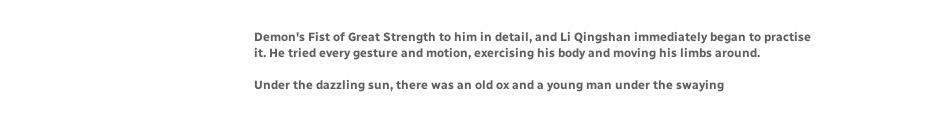Demon's Fist of Great Strength to him in detail, and Li Qingshan immediately began to practise it. He tried every gesture and motion, exercising his body and moving his limbs around.

Under the dazzling sun, there was an old ox and a young man under the swaying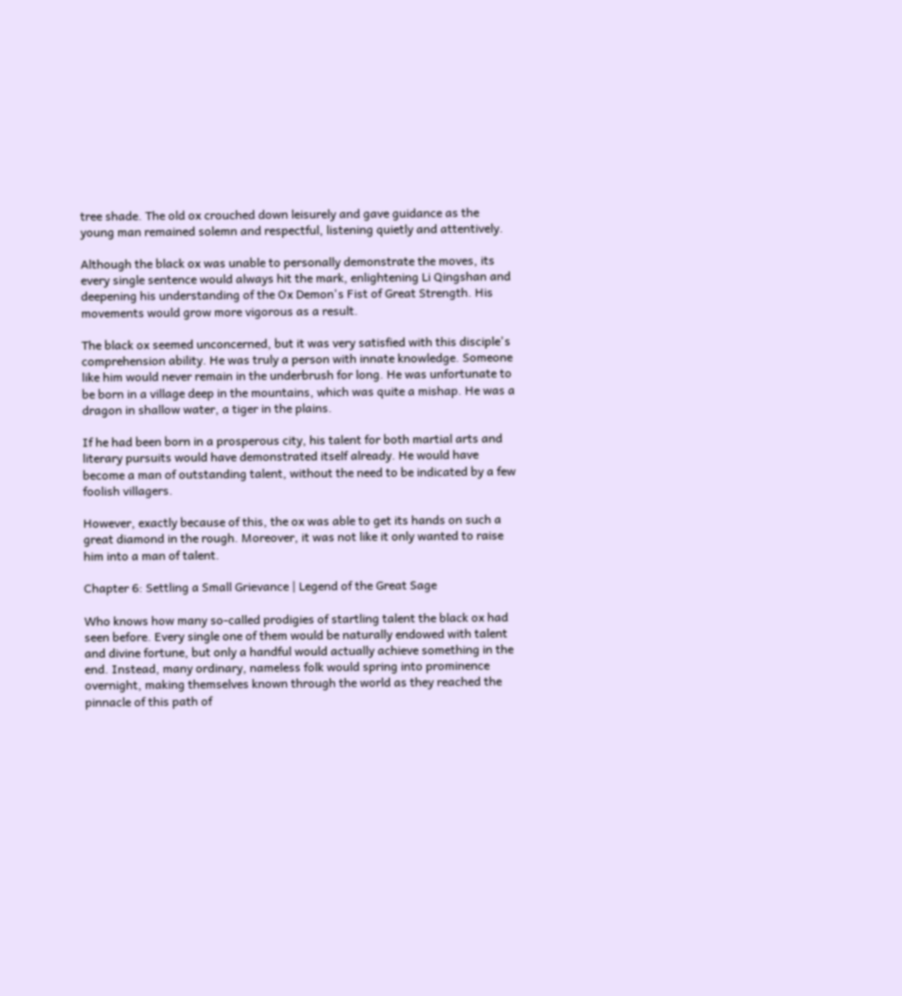tree shade. The old ox crouched down leisurely and gave guidance as the young man remained solemn and respectful, listening quietly and attentively.

Although the black ox was unable to personally demonstrate the moves, its every single sentence would always hit the mark, enlightening Li Qingshan and deepening his understanding of the Ox Demon's Fist of Great Strength. His movements would grow more vigorous as a result.

The black ox seemed unconcerned, but it was very satisfied with this disciple's comprehension ability. He was truly a person with innate knowledge. Someone like him would never remain in the underbrush for long. He was unfortunate to be born in a village deep in the mountains, which was quite a mishap. He was a dragon in shallow water, a tiger in the plains.

If he had been born in a prosperous city, his talent for both martial arts and literary pursuits would have demonstrated itself already. He would have become a man of outstanding talent, without the need to be indicated by a few foolish villagers.

However, exactly because of this, the ox was able to get its hands on such a great diamond in the rough. Moreover, it was not like it only wanted to raise him into a man of talent.

Chapter 6: Settling a Small Grievance | Legend of the Great Sage

Who knows how many so-called prodigies of startling talent the black ox had seen before. Every single one of them would be naturally endowed with talent and divine fortune, but only a handful would actually achieve something in the end. Instead, many ordinary, nameless folk would spring into prominence overnight, making themselves known through the world as they reached the pinnacle of this path of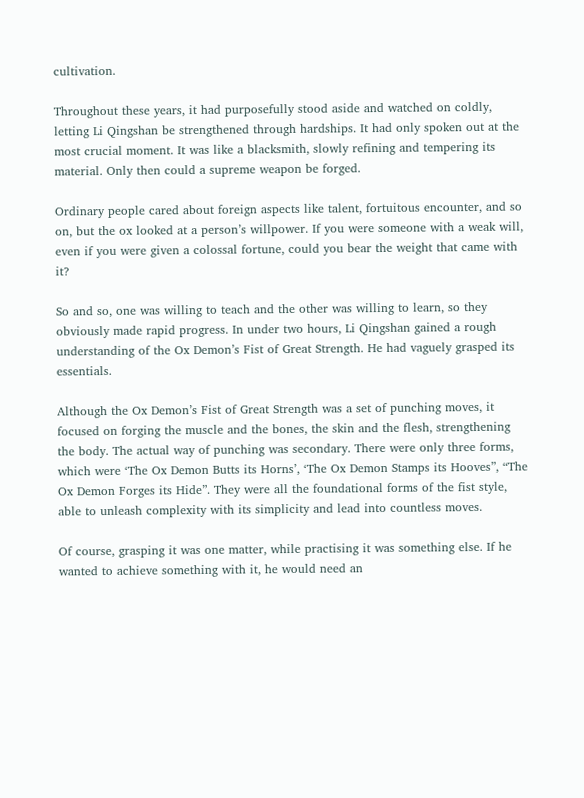cultivation.

Throughout these years, it had purposefully stood aside and watched on coldly, letting Li Qingshan be strengthened through hardships. It had only spoken out at the most crucial moment. It was like a blacksmith, slowly refining and tempering its material. Only then could a supreme weapon be forged.

Ordinary people cared about foreign aspects like talent, fortuitous encounter, and so on, but the ox looked at a person’s willpower. If you were someone with a weak will, even if you were given a colossal fortune, could you bear the weight that came with it?

So and so, one was willing to teach and the other was willing to learn, so they obviously made rapid progress. In under two hours, Li Qingshan gained a rough understanding of the Ox Demon’s Fist of Great Strength. He had vaguely grasped its essentials.

Although the Ox Demon’s Fist of Great Strength was a set of punching moves, it focused on forging the muscle and the bones, the skin and the flesh, strengthening the body. The actual way of punching was secondary. There were only three forms, which were ‘The Ox Demon Butts its Horns’, ‘The Ox Demon Stamps its Hooves”, “The Ox Demon Forges its Hide”. They were all the foundational forms of the fist style, able to unleash complexity with its simplicity and lead into countless moves.

Of course, grasping it was one matter, while practising it was something else. If he wanted to achieve something with it, he would need an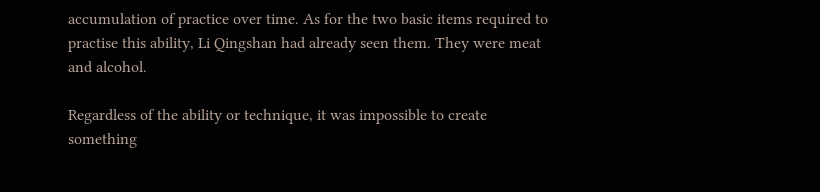accumulation of practice over time. As for the two basic items required to practise this ability, Li Qingshan had already seen them. They were meat and alcohol.

Regardless of the ability or technique, it was impossible to create something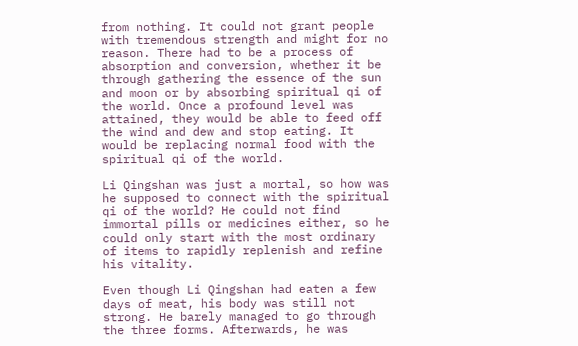from nothing. It could not grant people with tremendous strength and might for no reason. There had to be a process of absorption and conversion, whether it be through gathering the essence of the sun and moon or by absorbing spiritual qi of the world. Once a profound level was attained, they would be able to feed off the wind and dew and stop eating. It would be replacing normal food with the spiritual qi of the world.

Li Qingshan was just a mortal, so how was he supposed to connect with the spiritual qi of the world? He could not find immortal pills or medicines either, so he could only start with the most ordinary of items to rapidly replenish and refine his vitality.

Even though Li Qingshan had eaten a few days of meat, his body was still not strong. He barely managed to go through the three forms. Afterwards, he was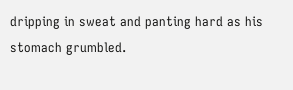dripping in sweat and panting hard as his stomach grumbled.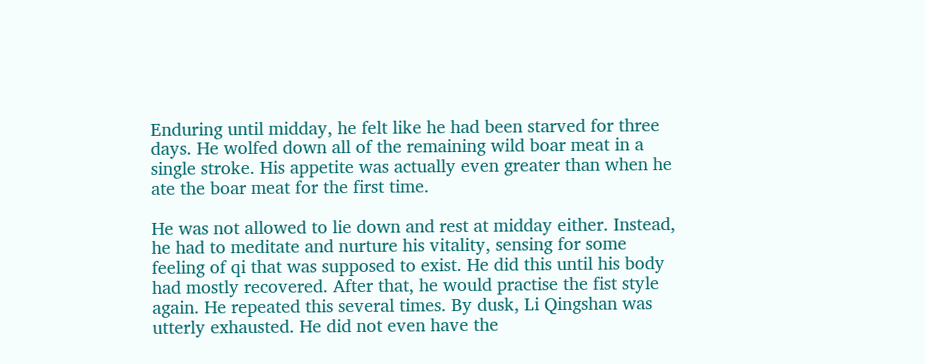Enduring until midday, he felt like he had been starved for three days. He wolfed down all of the remaining wild boar meat in a single stroke. His appetite was actually even greater than when he ate the boar meat for the first time.

He was not allowed to lie down and rest at midday either. Instead, he had to meditate and nurture his vitality, sensing for some feeling of qi that was supposed to exist. He did this until his body had mostly recovered. After that, he would practise the fist style again. He repeated this several times. By dusk, Li Qingshan was utterly exhausted. He did not even have the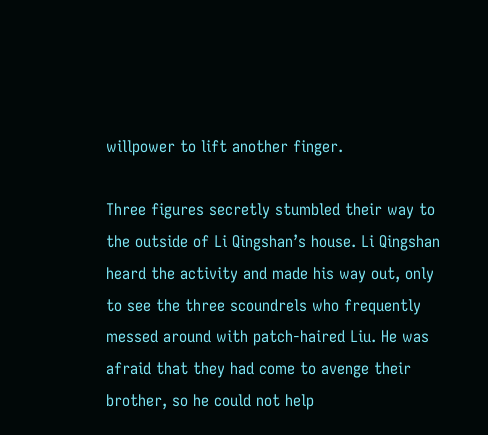willpower to lift another finger.

Three figures secretly stumbled their way to the outside of Li Qingshan’s house. Li Qingshan heard the activity and made his way out, only to see the three scoundrels who frequently messed around with patch-haired Liu. He was afraid that they had come to avenge their brother, so he could not help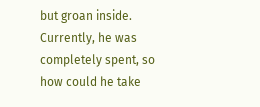but groan inside. Currently, he was completely spent, so how could he take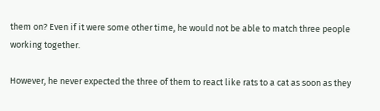them on? Even if it were some other time, he would not be able to match three people working together.

However, he never expected the three of them to react like rats to a cat as soon as they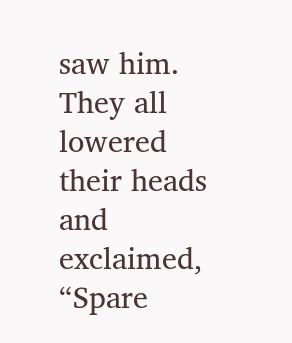saw him. They all lowered their heads and exclaimed, “Spare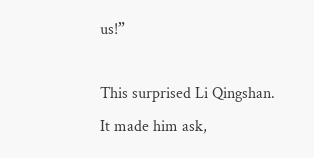us!”

This surprised Li Qingshan. It made him ask,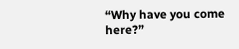“Why have you come here?”